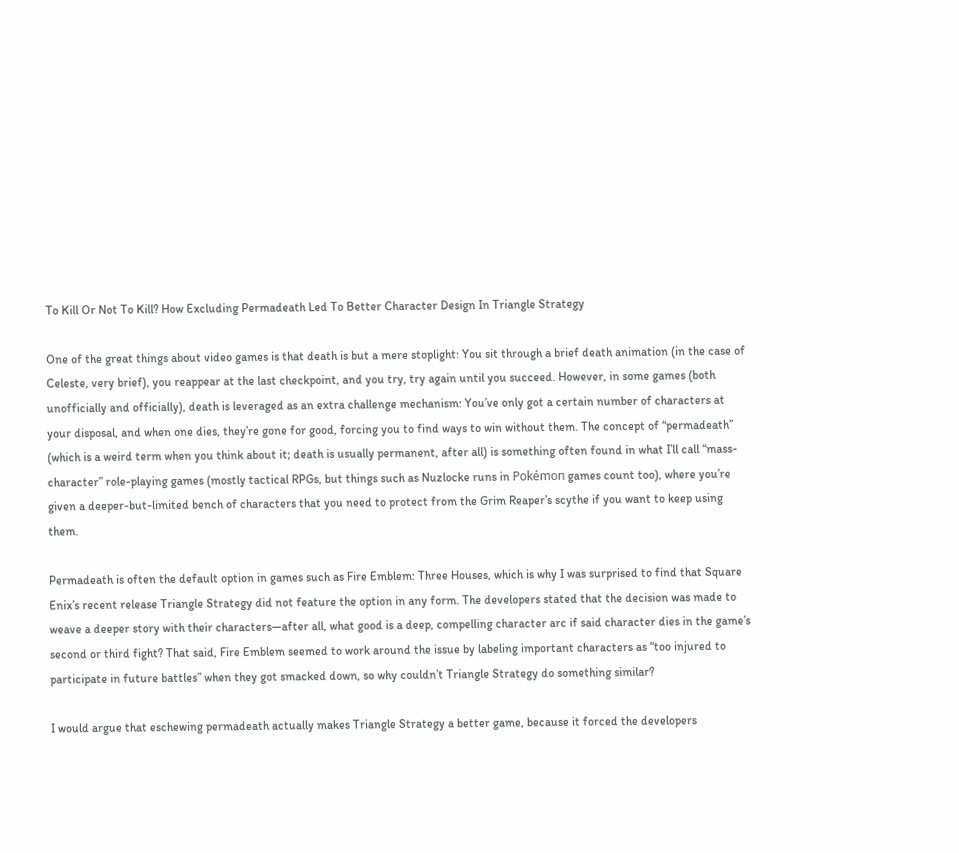To Kill Or Not To Kill? How Excluding Permadeath Led To Better Character Design In Triangle Strategy

One of the great things about video games is that death is but a mere stoplight: You sit through a brief death animation (in the case of Celeste, very brief), you reappear at the last checkpoint, and you try, try again until you succeed. However, in some games (both unofficially and officially), death is leveraged as an extra challenge mechanism: You’ve only got a certain number of characters at your disposal, and when one dies, they’re gone for good, forcing you to find ways to win without them. The concept of “permadeath” (which is a weird term when you think about it; death is usually permanent, after all) is something often found in what I’ll call “mass-character” role-playing games (mostly tactical RPGs, but things such as Nuzlocke runs in Pokémon games count too), where you’re given a deeper-but-limited bench of characters that you need to protect from the Grim Reaper’s scythe if you want to keep using them.

Permadeath is often the default option in games such as Fire Emblem: Three Houses, which is why I was surprised to find that Square Enix’s recent release Triangle Strategy did not feature the option in any form. The developers stated that the decision was made to weave a deeper story with their characters—after all, what good is a deep, compelling character arc if said character dies in the game’s second or third fight? That said, Fire Emblem seemed to work around the issue by labeling important characters as “too injured to participate in future battles” when they got smacked down, so why couldn’t Triangle Strategy do something similar?

I would argue that eschewing permadeath actually makes Triangle Strategy a better game, because it forced the developers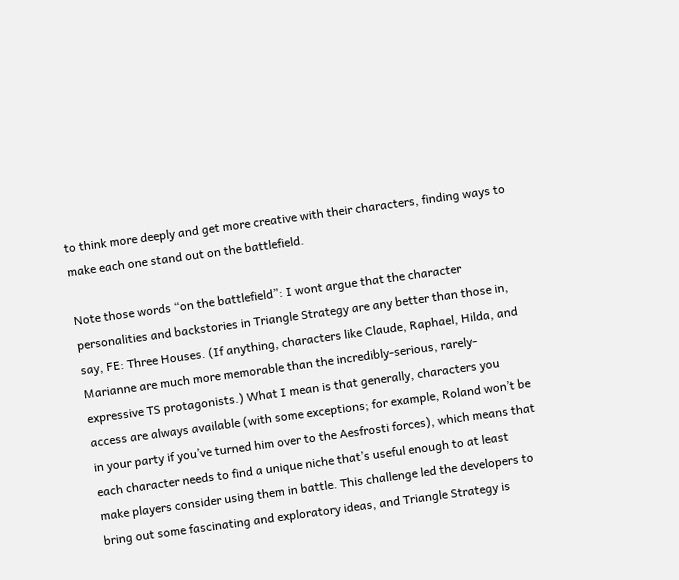to think more deeply and get more creative with their characters, finding ways to make each one stand out on the battlefield.

Note those words “on the battlefield”: I wont argue that the character personalities and backstories in Triangle Strategy are any better than those in, say, FE: Three Houses. (If anything, characters like Claude, Raphael, Hilda, and Marianne are much more memorable than the incredibly-serious, rarely-expressive TS protagonists.) What I mean is that generally, characters you access are always available (with some exceptions; for example, Roland won’t be in your party if you’ve turned him over to the Aesfrosti forces), which means that each character needs to find a unique niche that’s useful enough to at least make players consider using them in battle. This challenge led the developers to bring out some fascinating and exploratory ideas, and Triangle Strategy is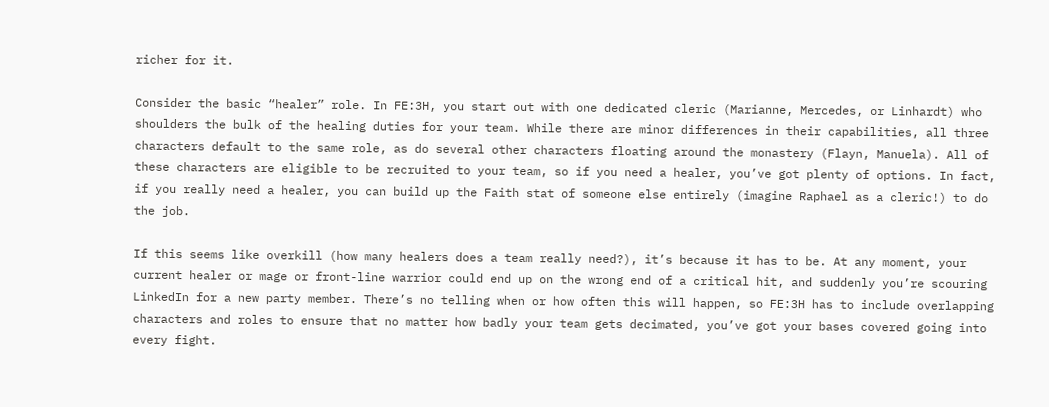richer for it.

Consider the basic “healer” role. In FE:3H, you start out with one dedicated cleric (Marianne, Mercedes, or Linhardt) who shoulders the bulk of the healing duties for your team. While there are minor differences in their capabilities, all three characters default to the same role, as do several other characters floating around the monastery (Flayn, Manuela). All of these characters are eligible to be recruited to your team, so if you need a healer, you’ve got plenty of options. In fact, if you really need a healer, you can build up the Faith stat of someone else entirely (imagine Raphael as a cleric!) to do the job.

If this seems like overkill (how many healers does a team really need?), it’s because it has to be. At any moment, your current healer or mage or front-line warrior could end up on the wrong end of a critical hit, and suddenly you’re scouring LinkedIn for a new party member. There’s no telling when or how often this will happen, so FE:3H has to include overlapping characters and roles to ensure that no matter how badly your team gets decimated, you’ve got your bases covered going into every fight.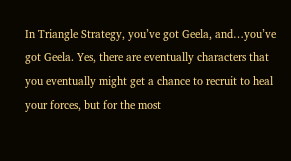In Triangle Strategy, you’ve got Geela, and…you’ve got Geela. Yes, there are eventually characters that you eventually might get a chance to recruit to heal your forces, but for the most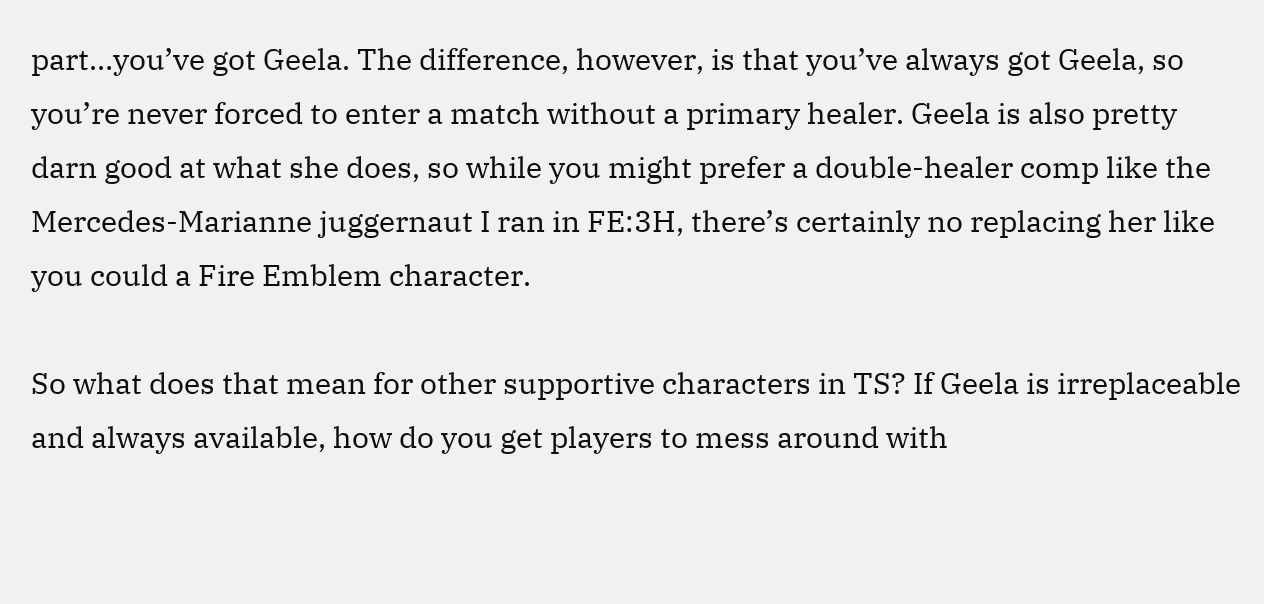part…you’ve got Geela. The difference, however, is that you’ve always got Geela, so you’re never forced to enter a match without a primary healer. Geela is also pretty darn good at what she does, so while you might prefer a double-healer comp like the Mercedes-Marianne juggernaut I ran in FE:3H, there’s certainly no replacing her like you could a Fire Emblem character.

So what does that mean for other supportive characters in TS? If Geela is irreplaceable and always available, how do you get players to mess around with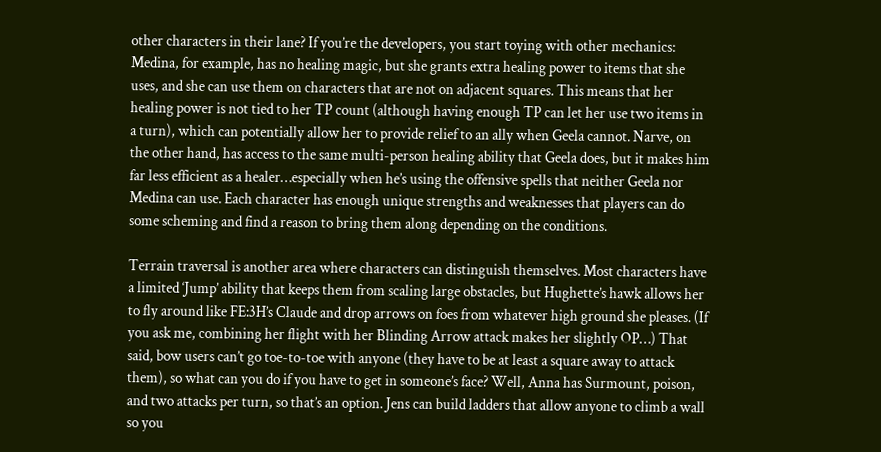other characters in their lane? If you’re the developers, you start toying with other mechanics: Medina, for example, has no healing magic, but she grants extra healing power to items that she uses, and she can use them on characters that are not on adjacent squares. This means that her healing power is not tied to her TP count (although having enough TP can let her use two items in a turn), which can potentially allow her to provide relief to an ally when Geela cannot. Narve, on the other hand, has access to the same multi-person healing ability that Geela does, but it makes him far less efficient as a healer…especially when he’s using the offensive spells that neither Geela nor Medina can use. Each character has enough unique strengths and weaknesses that players can do some scheming and find a reason to bring them along depending on the conditions.

Terrain traversal is another area where characters can distinguish themselves. Most characters have a limited ‘Jump’ ability that keeps them from scaling large obstacles, but Hughette’s hawk allows her to fly around like FE:3H’s Claude and drop arrows on foes from whatever high ground she pleases. (If you ask me, combining her flight with her Blinding Arrow attack makes her slightly OP…) That said, bow users can’t go toe-to-toe with anyone (they have to be at least a square away to attack them), so what can you do if you have to get in someone’s face? Well, Anna has Surmount, poison, and two attacks per turn, so that’s an option. Jens can build ladders that allow anyone to climb a wall so you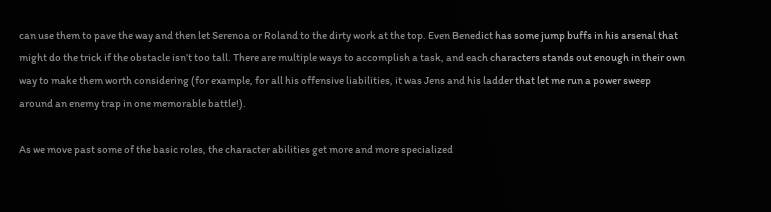can use them to pave the way and then let Serenoa or Roland to the dirty work at the top. Even Benedict has some jump buffs in his arsenal that might do the trick if the obstacle isn’t too tall. There are multiple ways to accomplish a task, and each characters stands out enough in their own way to make them worth considering (for example, for all his offensive liabilities, it was Jens and his ladder that let me run a power sweep around an enemy trap in one memorable battle!).

As we move past some of the basic roles, the character abilities get more and more specialized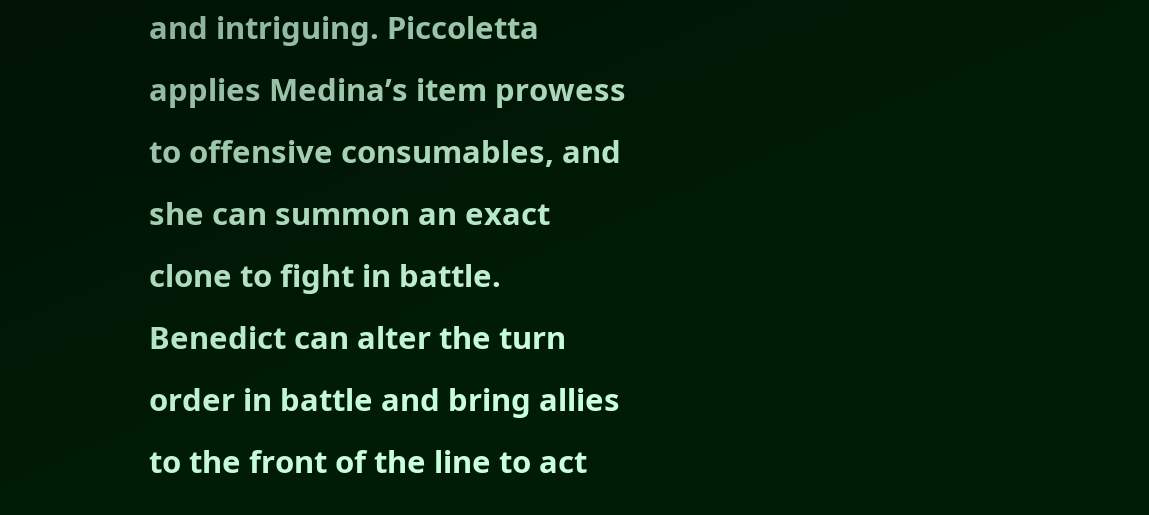and intriguing. Piccoletta applies Medina’s item prowess to offensive consumables, and she can summon an exact clone to fight in battle. Benedict can alter the turn order in battle and bring allies to the front of the line to act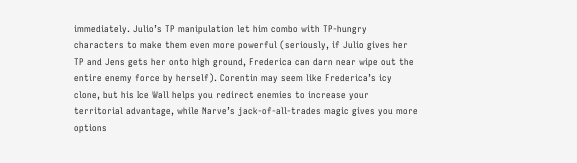immediately. Julio’s TP manipulation let him combo with TP-hungry characters to make them even more powerful (seriously, if Julio gives her TP and Jens gets her onto high ground, Frederica can darn near wipe out the entire enemy force by herself). Corentin may seem like Frederica’s icy clone, but his Ice Wall helps you redirect enemies to increase your territorial advantage, while Narve’s jack-of-all-trades magic gives you more options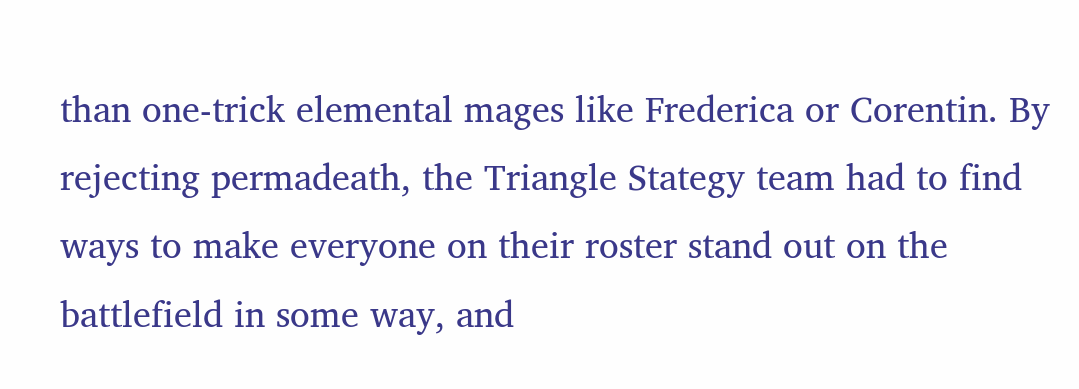than one-trick elemental mages like Frederica or Corentin. By rejecting permadeath, the Triangle Stategy team had to find ways to make everyone on their roster stand out on the battlefield in some way, and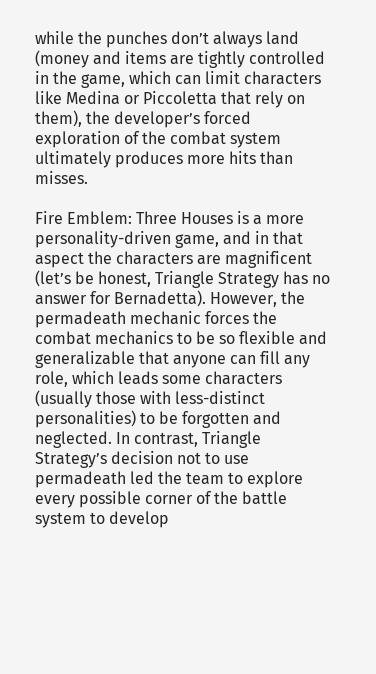while the punches don’t always land (money and items are tightly controlled in the game, which can limit characters like Medina or Piccoletta that rely on them), the developer’s forced exploration of the combat system ultimately produces more hits than misses.

Fire Emblem: Three Houses is a more personality-driven game, and in that aspect the characters are magnificent (let’s be honest, Triangle Strategy has no answer for Bernadetta). However, the permadeath mechanic forces the combat mechanics to be so flexible and generalizable that anyone can fill any role, which leads some characters (usually those with less-distinct personalities) to be forgotten and neglected. In contrast, Triangle Strategy’s decision not to use permadeath led the team to explore every possible corner of the battle system to develop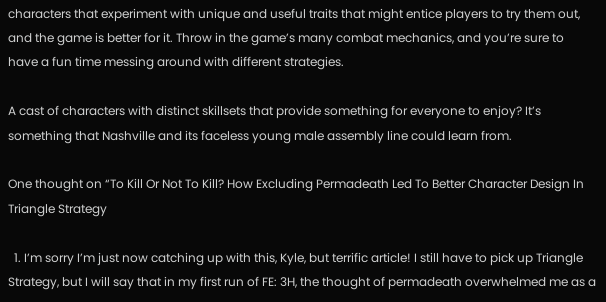characters that experiment with unique and useful traits that might entice players to try them out, and the game is better for it. Throw in the game’s many combat mechanics, and you’re sure to have a fun time messing around with different strategies.

A cast of characters with distinct skillsets that provide something for everyone to enjoy? It’s something that Nashville and its faceless young male assembly line could learn from.

One thought on “To Kill Or Not To Kill? How Excluding Permadeath Led To Better Character Design In Triangle Strategy

  1. I’m sorry I’m just now catching up with this, Kyle, but terrific article! I still have to pick up Triangle Strategy, but I will say that in my first run of FE: 3H, the thought of permadeath overwhelmed me as a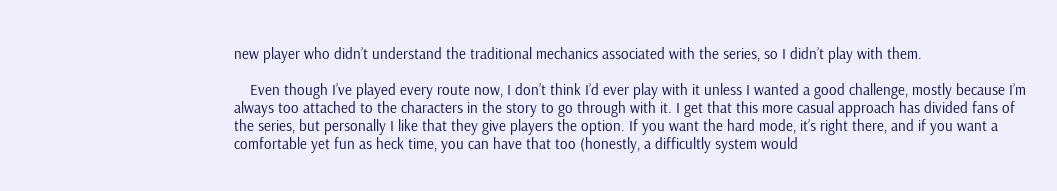new player who didn’t understand the traditional mechanics associated with the series, so I didn’t play with them.

    Even though I’ve played every route now, I don’t think I’d ever play with it unless I wanted a good challenge, mostly because I’m always too attached to the characters in the story to go through with it. I get that this more casual approach has divided fans of the series, but personally I like that they give players the option. If you want the hard mode, it’s right there, and if you want a comfortable yet fun as heck time, you can have that too (honestly, a difficultly system would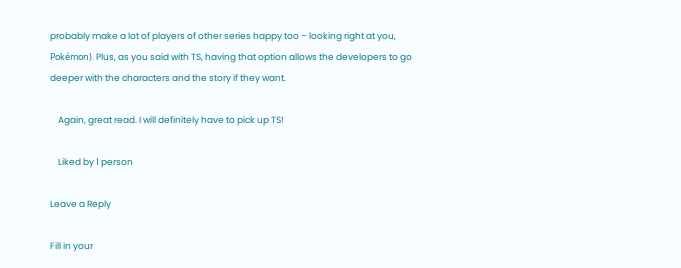probably make a lot of players of other series happy too – looking right at you, Pokémon). Plus, as you said with TS, having that option allows the developers to go deeper with the characters and the story if they want.

    Again, great read. I will definitely have to pick up TS!

    Liked by 1 person

Leave a Reply

Fill in your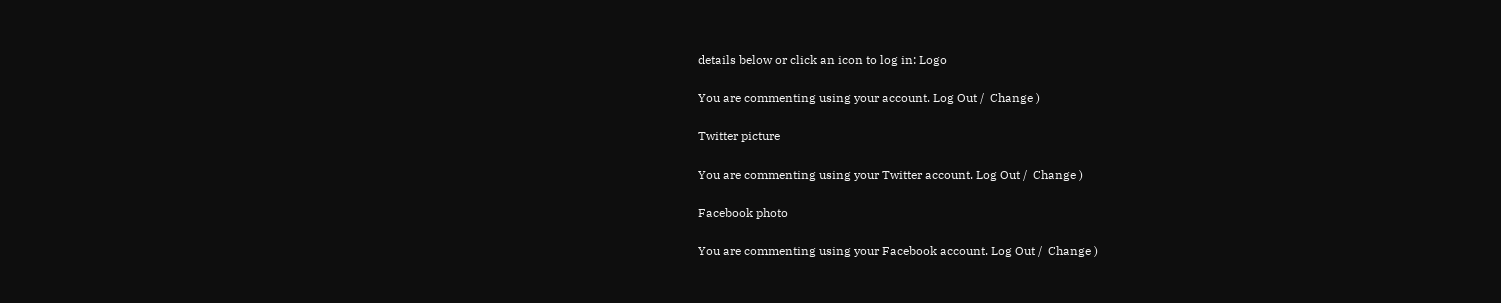details below or click an icon to log in: Logo

You are commenting using your account. Log Out /  Change )

Twitter picture

You are commenting using your Twitter account. Log Out /  Change )

Facebook photo

You are commenting using your Facebook account. Log Out /  Change )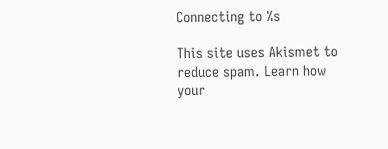Connecting to %s

This site uses Akismet to reduce spam. Learn how your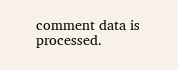comment data is processed.